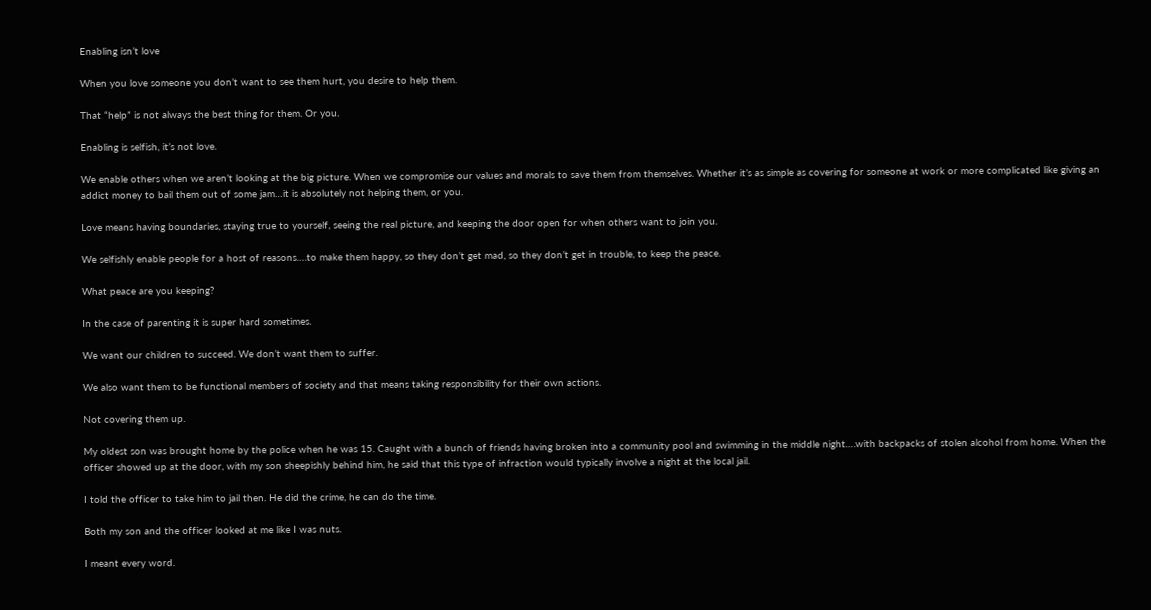Enabling isn’t love

When you love someone you don’t want to see them hurt, you desire to help them.

That “help” is not always the best thing for them. Or you.

Enabling is selfish, it’s not love.

We enable others when we aren’t looking at the big picture. When we compromise our values and morals to save them from themselves. Whether it’s as simple as covering for someone at work or more complicated like giving an addict money to bail them out of some jam…it is absolutely not helping them, or you.

Love means having boundaries, staying true to yourself, seeing the real picture, and keeping the door open for when others want to join you.

We selfishly enable people for a host of reasons….to make them happy, so they don’t get mad, so they don’t get in trouble, to keep the peace.

What peace are you keeping?

In the case of parenting it is super hard sometimes.

We want our children to succeed. We don’t want them to suffer.

We also want them to be functional members of society and that means taking responsibility for their own actions.

Not covering them up.

My oldest son was brought home by the police when he was 15. Caught with a bunch of friends having broken into a community pool and swimming in the middle night….with backpacks of stolen alcohol from home. When the officer showed up at the door, with my son sheepishly behind him, he said that this type of infraction would typically involve a night at the local jail.

I told the officer to take him to jail then. He did the crime, he can do the time.

Both my son and the officer looked at me like I was nuts.

I meant every word.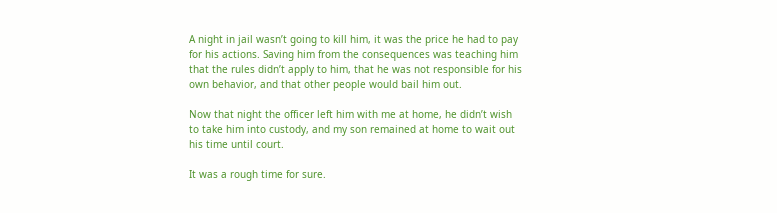A night in jail wasn’t going to kill him, it was the price he had to pay for his actions. Saving him from the consequences was teaching him that the rules didn’t apply to him, that he was not responsible for his own behavior, and that other people would bail him out.

Now that night the officer left him with me at home, he didn’t wish to take him into custody, and my son remained at home to wait out his time until court.

It was a rough time for sure.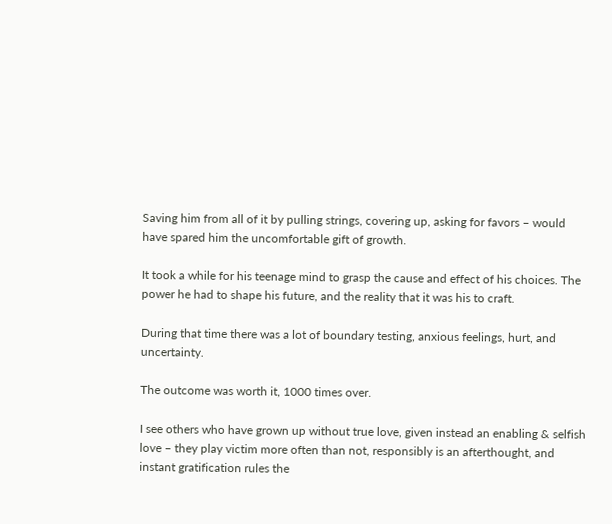Saving him from all of it by pulling strings, covering up, asking for favors – would have spared him the uncomfortable gift of growth.

It took a while for his teenage mind to grasp the cause and effect of his choices. The power he had to shape his future, and the reality that it was his to craft.

During that time there was a lot of boundary testing, anxious feelings, hurt, and uncertainty.

The outcome was worth it, 1000 times over.

I see others who have grown up without true love, given instead an enabling & selfish love – they play victim more often than not, responsibly is an afterthought, and instant gratification rules the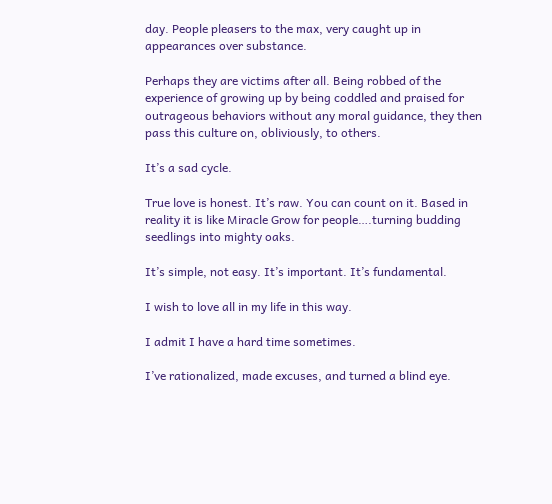day. People pleasers to the max, very caught up in appearances over substance.

Perhaps they are victims after all. Being robbed of the experience of growing up by being coddled and praised for outrageous behaviors without any moral guidance, they then pass this culture on, obliviously, to others.

It’s a sad cycle.

True love is honest. It’s raw. You can count on it. Based in reality it is like Miracle Grow for people….turning budding seedlings into mighty oaks.

It’s simple, not easy. It’s important. It’s fundamental.

I wish to love all in my life in this way.

I admit I have a hard time sometimes.

I’ve rationalized, made excuses, and turned a blind eye.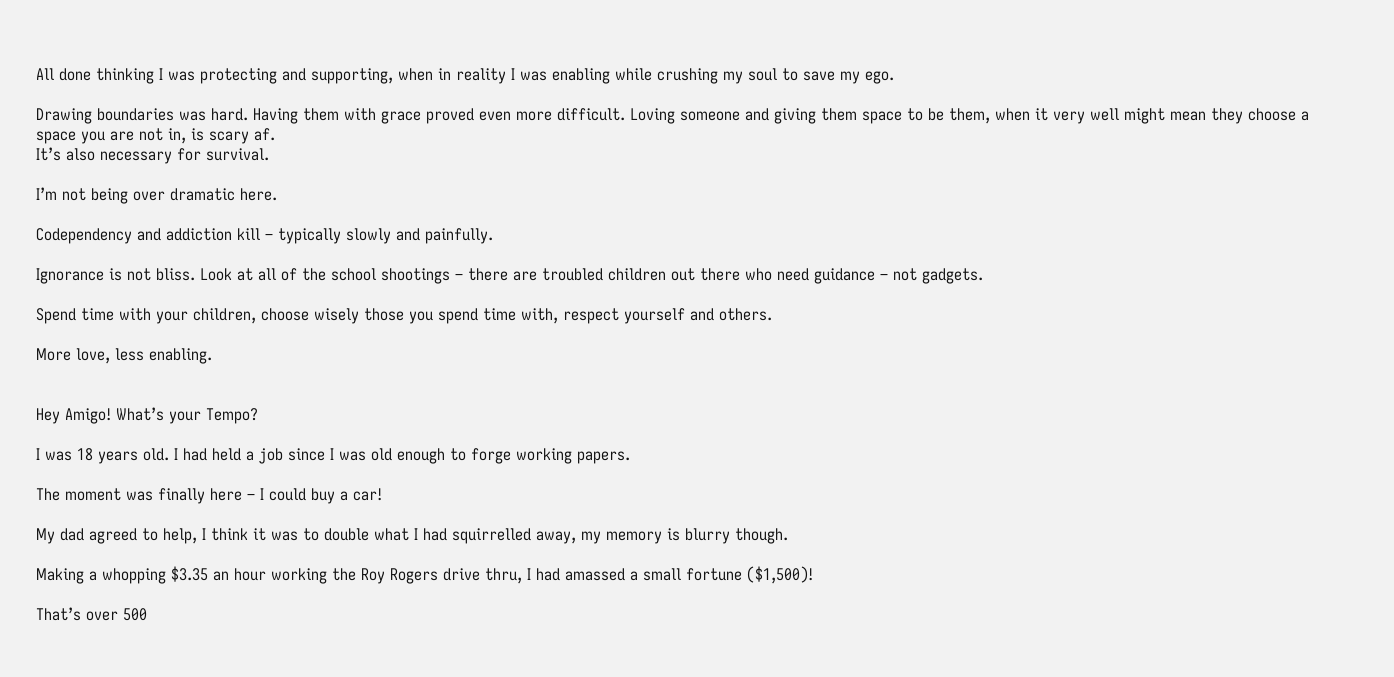All done thinking I was protecting and supporting, when in reality I was enabling while crushing my soul to save my ego.

Drawing boundaries was hard. Having them with grace proved even more difficult. Loving someone and giving them space to be them, when it very well might mean they choose a space you are not in, is scary af.
It’s also necessary for survival.

I’m not being over dramatic here.

Codependency and addiction kill – typically slowly and painfully.

Ignorance is not bliss. Look at all of the school shootings – there are troubled children out there who need guidance – not gadgets.

Spend time with your children, choose wisely those you spend time with, respect yourself and others.

More love, less enabling.


Hey Amigo! What’s your Tempo?

I was 18 years old. I had held a job since I was old enough to forge working papers.

The moment was finally here – I could buy a car!

My dad agreed to help, I think it was to double what I had squirrelled away, my memory is blurry though.

Making a whopping $3.35 an hour working the Roy Rogers drive thru, I had amassed a small fortune ($1,500)!

That’s over 500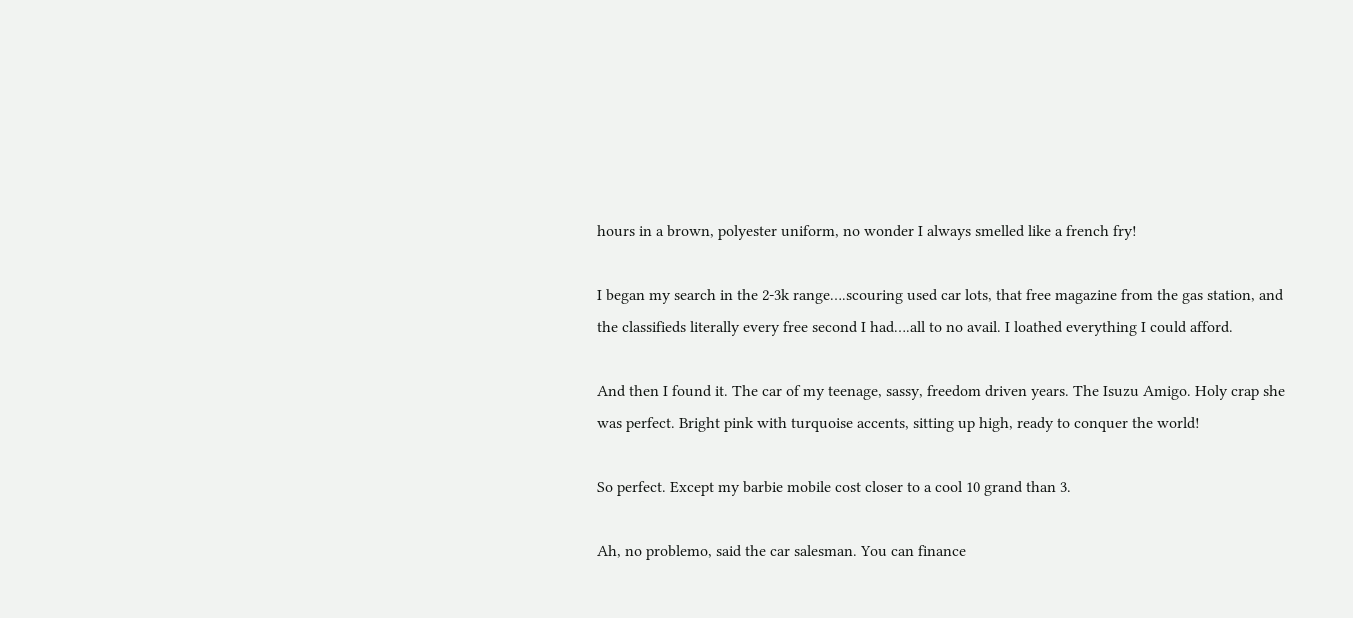hours in a brown, polyester uniform, no wonder I always smelled like a french fry!

I began my search in the 2-3k range….scouring used car lots, that free magazine from the gas station, and the classifieds literally every free second I had….all to no avail. I loathed everything I could afford.

And then I found it. The car of my teenage, sassy, freedom driven years. The Isuzu Amigo. Holy crap she was perfect. Bright pink with turquoise accents, sitting up high, ready to conquer the world!

So perfect. Except my barbie mobile cost closer to a cool 10 grand than 3.

Ah, no problemo, said the car salesman. You can finance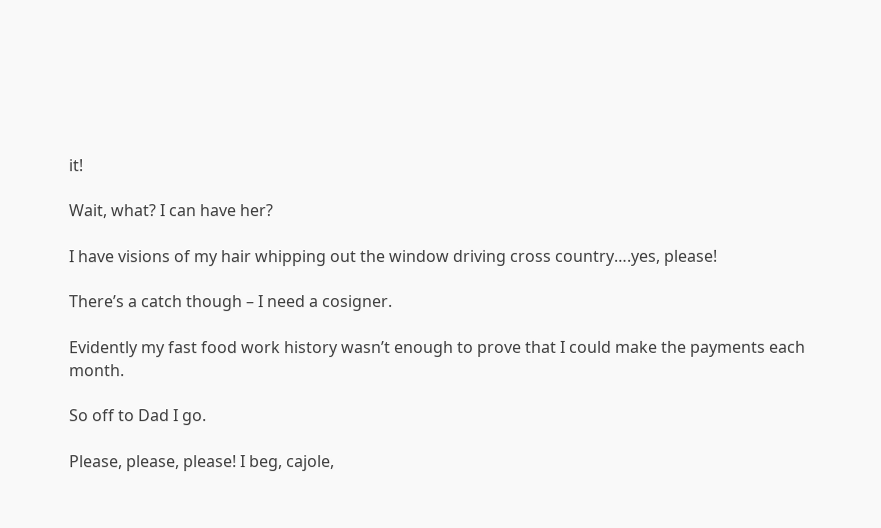it!

Wait, what? I can have her?

I have visions of my hair whipping out the window driving cross country….yes, please!

There’s a catch though – I need a cosigner.

Evidently my fast food work history wasn’t enough to prove that I could make the payments each month.

So off to Dad I go.

Please, please, please! I beg, cajole,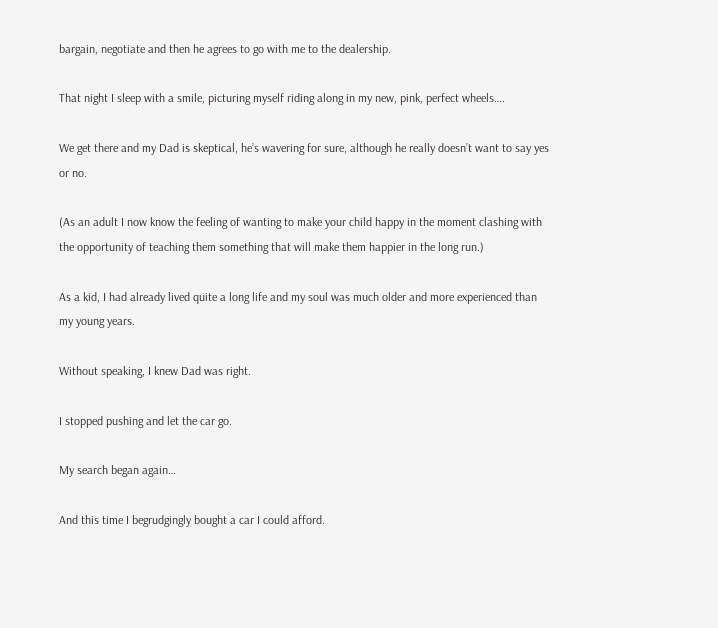bargain, negotiate and then he agrees to go with me to the dealership.

That night I sleep with a smile, picturing myself riding along in my new, pink, perfect wheels….

We get there and my Dad is skeptical, he’s wavering for sure, although he really doesn’t want to say yes or no.

(As an adult I now know the feeling of wanting to make your child happy in the moment clashing with the opportunity of teaching them something that will make them happier in the long run.)

As a kid, I had already lived quite a long life and my soul was much older and more experienced than my young years.

Without speaking, I knew Dad was right.

I stopped pushing and let the car go.

My search began again…

And this time I begrudgingly bought a car I could afford.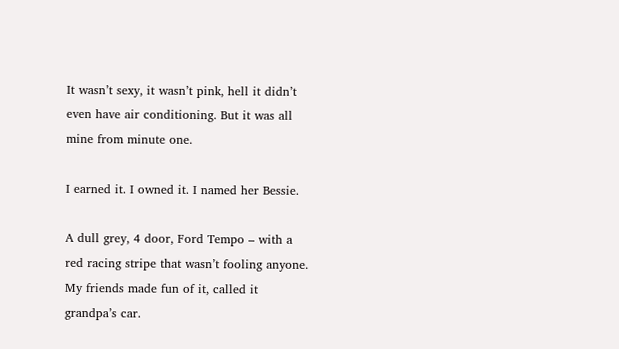It wasn’t sexy, it wasn’t pink, hell it didn’t even have air conditioning. But it was all mine from minute one.

I earned it. I owned it. I named her Bessie.

A dull grey, 4 door, Ford Tempo – with a red racing stripe that wasn’t fooling anyone. My friends made fun of it, called it grandpa’s car.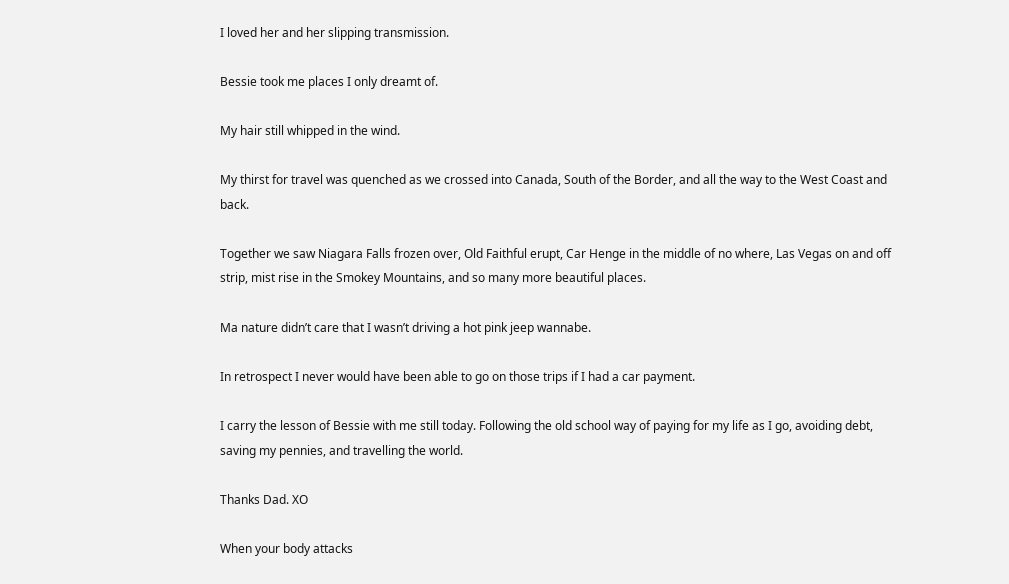I loved her and her slipping transmission.

Bessie took me places I only dreamt of.

My hair still whipped in the wind.

My thirst for travel was quenched as we crossed into Canada, South of the Border, and all the way to the West Coast and back.

Together we saw Niagara Falls frozen over, Old Faithful erupt, Car Henge in the middle of no where, Las Vegas on and off strip, mist rise in the Smokey Mountains, and so many more beautiful places.

Ma nature didn’t care that I wasn’t driving a hot pink jeep wannabe.

In retrospect I never would have been able to go on those trips if I had a car payment.

I carry the lesson of Bessie with me still today. Following the old school way of paying for my life as I go, avoiding debt, saving my pennies, and travelling the world.

Thanks Dad. XO

When your body attacks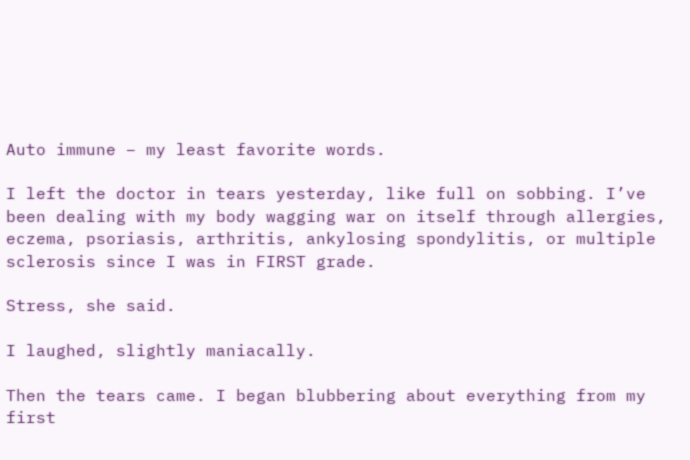Auto immune – my least favorite words.

I left the doctor in tears yesterday, like full on sobbing. I’ve been dealing with my body wagging war on itself through allergies, eczema, psoriasis, arthritis, ankylosing spondylitis, or multiple sclerosis since I was in FIRST grade.

Stress, she said.

I laughed, slightly maniacally.

Then the tears came. I began blubbering about everything from my first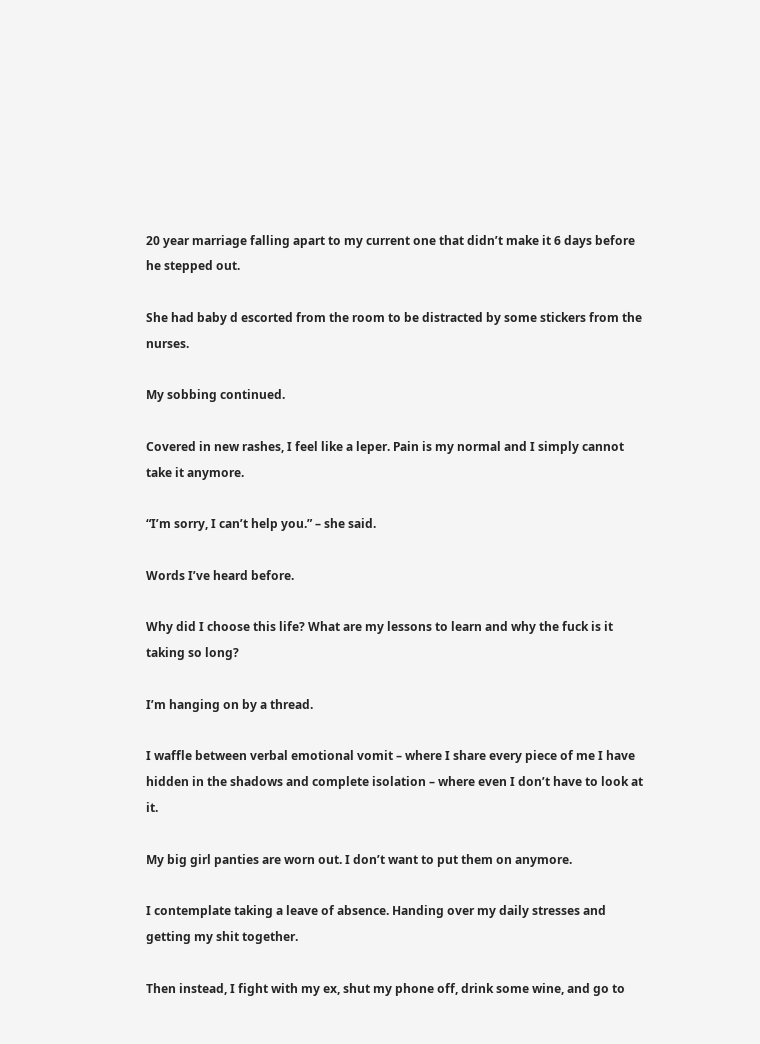20 year marriage falling apart to my current one that didn’t make it 6 days before he stepped out.

She had baby d escorted from the room to be distracted by some stickers from the nurses.

My sobbing continued.

Covered in new rashes, I feel like a leper. Pain is my normal and I simply cannot take it anymore.

“I’m sorry, I can’t help you.” – she said.

Words I’ve heard before.

Why did I choose this life? What are my lessons to learn and why the fuck is it taking so long?

I’m hanging on by a thread.

I waffle between verbal emotional vomit – where I share every piece of me I have hidden in the shadows and complete isolation – where even I don’t have to look at it.

My big girl panties are worn out. I don’t want to put them on anymore.

I contemplate taking a leave of absence. Handing over my daily stresses and getting my shit together.

Then instead, I fight with my ex, shut my phone off, drink some wine, and go to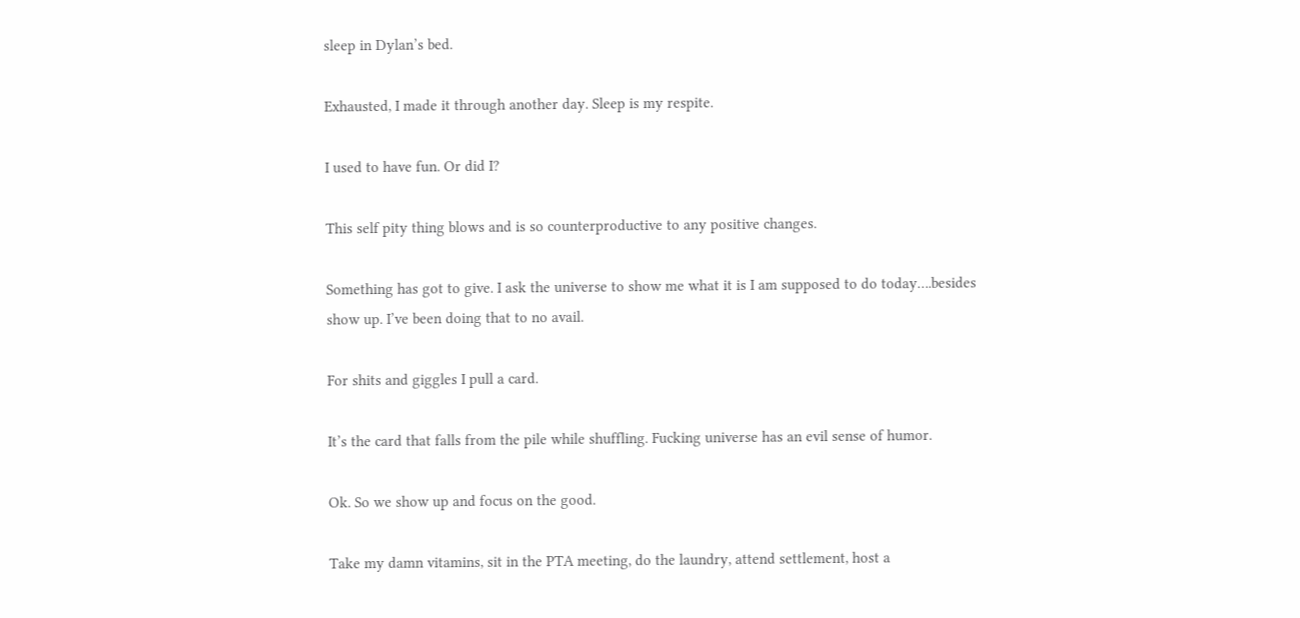sleep in Dylan’s bed.

Exhausted, I made it through another day. Sleep is my respite.

I used to have fun. Or did I?

This self pity thing blows and is so counterproductive to any positive changes.

Something has got to give. I ask the universe to show me what it is I am supposed to do today….besides show up. I’ve been doing that to no avail.

For shits and giggles I pull a card.

It’s the card that falls from the pile while shuffling. Fucking universe has an evil sense of humor.

Ok. So we show up and focus on the good.

Take my damn vitamins, sit in the PTA meeting, do the laundry, attend settlement, host a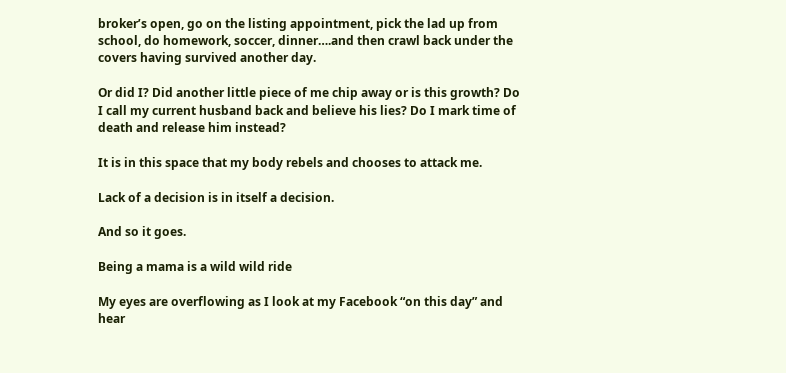broker’s open, go on the listing appointment, pick the lad up from school, do homework, soccer, dinner….and then crawl back under the covers having survived another day.

Or did I? Did another little piece of me chip away or is this growth? Do I call my current husband back and believe his lies? Do I mark time of death and release him instead?

It is in this space that my body rebels and chooses to attack me.

Lack of a decision is in itself a decision.

And so it goes.

Being a mama is a wild wild ride

My eyes are overflowing as I look at my Facebook “on this day” and hear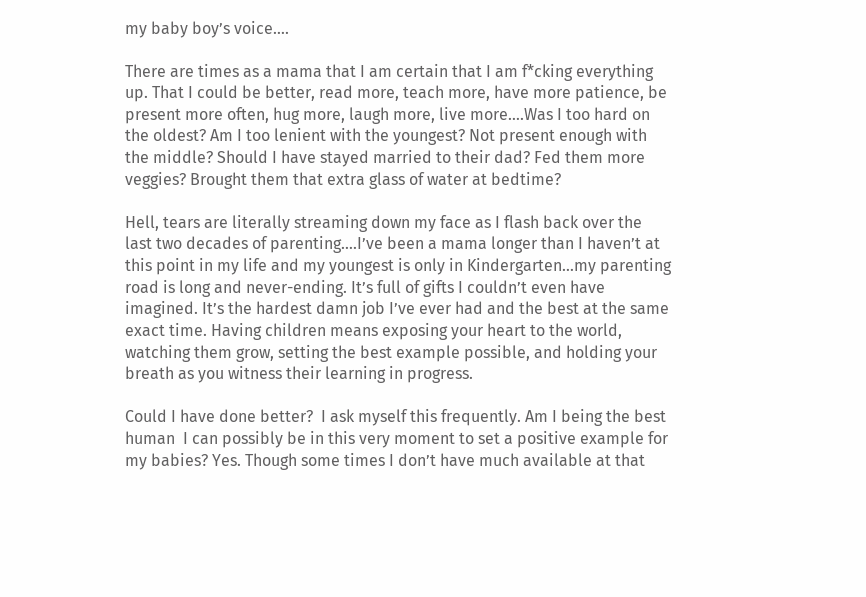my baby boy’s voice….

There are times as a mama that I am certain that I am f*cking everything up. That I could be better, read more, teach more, have more patience, be present more often, hug more, laugh more, live more….Was I too hard on the oldest? Am I too lenient with the youngest? Not present enough with the middle? Should I have stayed married to their dad? Fed them more veggies? Brought them that extra glass of water at bedtime?

Hell, tears are literally streaming down my face as I flash back over the last two decades of parenting….I’ve been a mama longer than I haven’t at this point in my life and my youngest is only in Kindergarten…my parenting road is long and never-ending. It’s full of gifts I couldn’t even have imagined. It’s the hardest damn job I’ve ever had and the best at the same exact time. Having children means exposing your heart to the world, watching them grow, setting the best example possible, and holding your breath as you witness their learning in progress.

Could I have done better?  I ask myself this frequently. Am I being the best human  I can possibly be in this very moment to set a positive example for my babies? Yes. Though some times I don’t have much available at that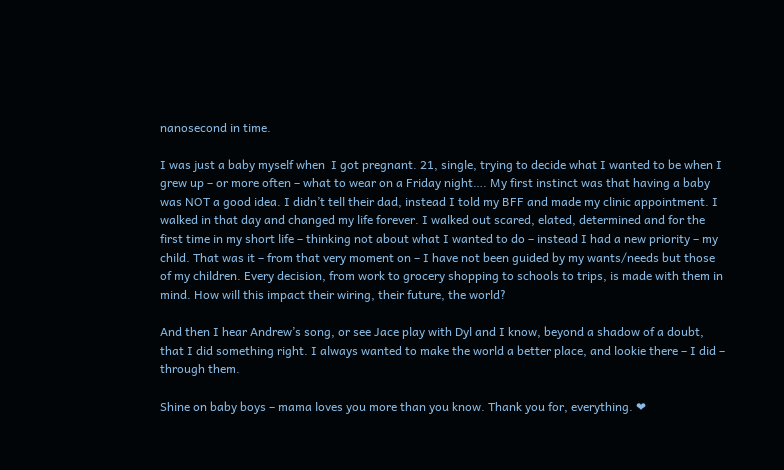nanosecond in time.

I was just a baby myself when  I got pregnant. 21, single, trying to decide what I wanted to be when I grew up – or more often – what to wear on a Friday night…. My first instinct was that having a baby was NOT a good idea. I didn’t tell their dad, instead I told my BFF and made my clinic appointment. I walked in that day and changed my life forever. I walked out scared, elated, determined and for the first time in my short life – thinking not about what I wanted to do – instead I had a new priority – my child. That was it – from that very moment on – I have not been guided by my wants/needs but those of my children. Every decision, from work to grocery shopping to schools to trips, is made with them in mind. How will this impact their wiring, their future, the world?

And then I hear Andrew’s song, or see Jace play with Dyl and I know, beyond a shadow of a doubt, that I did something right. I always wanted to make the world a better place, and lookie there – I did – through them.

Shine on baby boys – mama loves you more than you know. Thank you for, everything. ❤